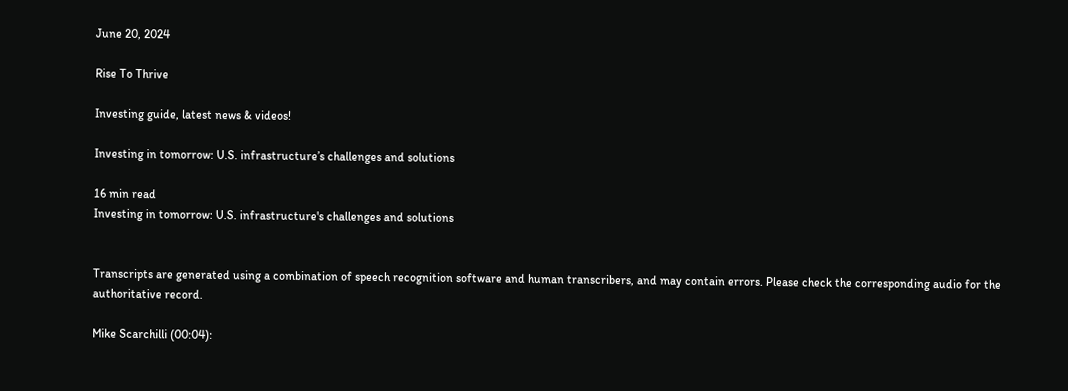June 20, 2024

Rise To Thrive

Investing guide, latest news & videos!

Investing in tomorrow: U.S. infrastructure’s challenges and solutions

16 min read
Investing in tomorrow: U.S. infrastructure's challenges and solutions


Transcripts are generated using a combination of speech recognition software and human transcribers, and may contain errors. Please check the corresponding audio for the authoritative record.

Mike Scarchilli (00:04):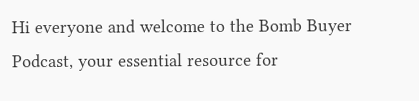Hi everyone and welcome to the Bomb Buyer Podcast, your essential resource for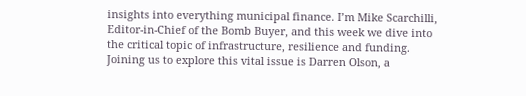insights into everything municipal finance. I’m Mike Scarchilli, Editor-in-Chief of the Bomb Buyer, and this week we dive into the critical topic of infrastructure, resilience and funding. Joining us to explore this vital issue is Darren Olson, a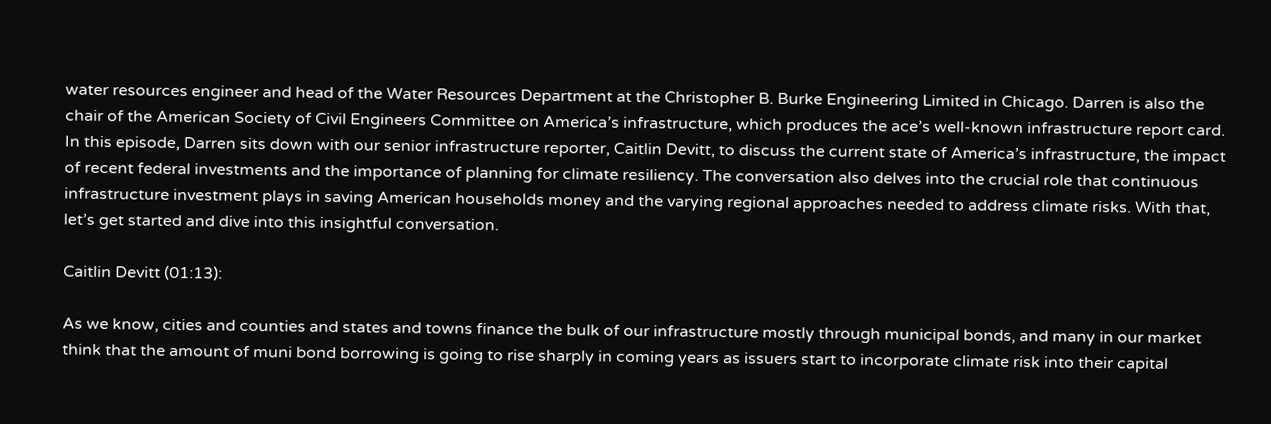water resources engineer and head of the Water Resources Department at the Christopher B. Burke Engineering Limited in Chicago. Darren is also the chair of the American Society of Civil Engineers Committee on America’s infrastructure, which produces the ace’s well-known infrastructure report card. In this episode, Darren sits down with our senior infrastructure reporter, Caitlin Devitt, to discuss the current state of America’s infrastructure, the impact of recent federal investments and the importance of planning for climate resiliency. The conversation also delves into the crucial role that continuous infrastructure investment plays in saving American households money and the varying regional approaches needed to address climate risks. With that, let’s get started and dive into this insightful conversation.

Caitlin Devitt (01:13):

As we know, cities and counties and states and towns finance the bulk of our infrastructure mostly through municipal bonds, and many in our market think that the amount of muni bond borrowing is going to rise sharply in coming years as issuers start to incorporate climate risk into their capital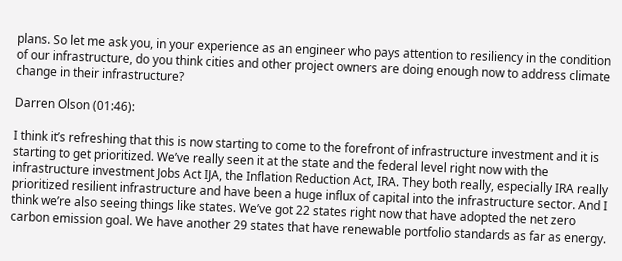plans. So let me ask you, in your experience as an engineer who pays attention to resiliency in the condition of our infrastructure, do you think cities and other project owners are doing enough now to address climate change in their infrastructure?

Darren Olson (01:46):

I think it’s refreshing that this is now starting to come to the forefront of infrastructure investment and it is starting to get prioritized. We’ve really seen it at the state and the federal level right now with the infrastructure investment Jobs Act IJA, the Inflation Reduction Act, IRA. They both really, especially IRA really prioritized resilient infrastructure and have been a huge influx of capital into the infrastructure sector. And I think we’re also seeing things like states. We’ve got 22 states right now that have adopted the net zero carbon emission goal. We have another 29 states that have renewable portfolio standards as far as energy.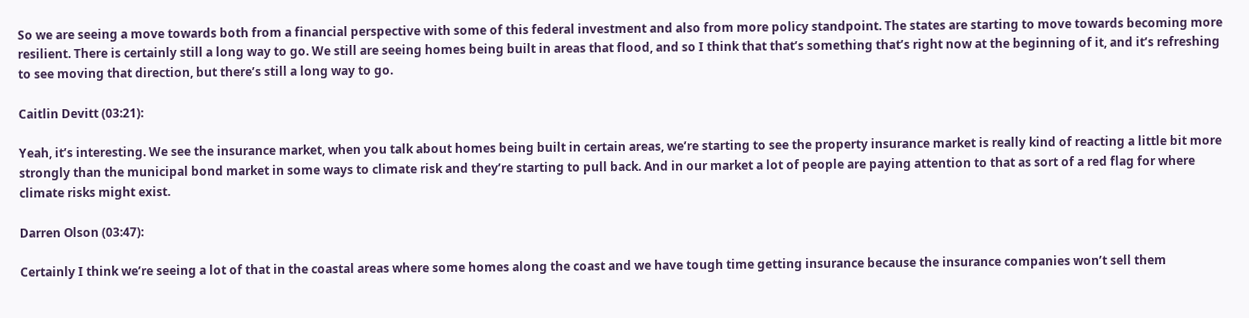So we are seeing a move towards both from a financial perspective with some of this federal investment and also from more policy standpoint. The states are starting to move towards becoming more resilient. There is certainly still a long way to go. We still are seeing homes being built in areas that flood, and so I think that that’s something that’s right now at the beginning of it, and it’s refreshing to see moving that direction, but there’s still a long way to go.

Caitlin Devitt (03:21):

Yeah, it’s interesting. We see the insurance market, when you talk about homes being built in certain areas, we’re starting to see the property insurance market is really kind of reacting a little bit more strongly than the municipal bond market in some ways to climate risk and they’re starting to pull back. And in our market a lot of people are paying attention to that as sort of a red flag for where climate risks might exist.

Darren Olson (03:47):

Certainly I think we’re seeing a lot of that in the coastal areas where some homes along the coast and we have tough time getting insurance because the insurance companies won’t sell them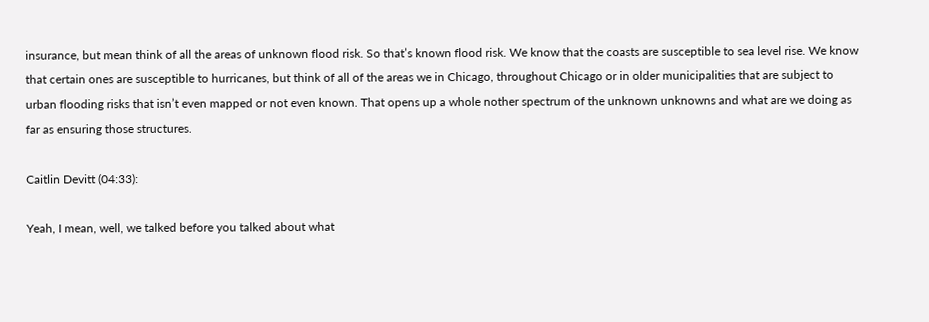insurance, but mean think of all the areas of unknown flood risk. So that’s known flood risk. We know that the coasts are susceptible to sea level rise. We know that certain ones are susceptible to hurricanes, but think of all of the areas we in Chicago, throughout Chicago or in older municipalities that are subject to urban flooding risks that isn’t even mapped or not even known. That opens up a whole nother spectrum of the unknown unknowns and what are we doing as far as ensuring those structures.

Caitlin Devitt (04:33):

Yeah, I mean, well, we talked before you talked about what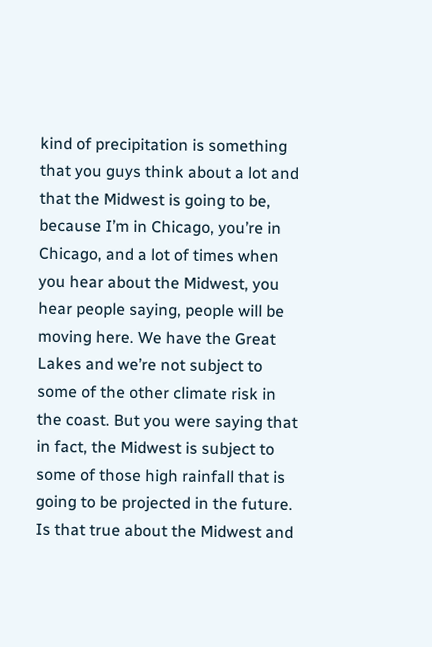kind of precipitation is something that you guys think about a lot and that the Midwest is going to be, because I’m in Chicago, you’re in Chicago, and a lot of times when you hear about the Midwest, you hear people saying, people will be moving here. We have the Great Lakes and we’re not subject to some of the other climate risk in the coast. But you were saying that in fact, the Midwest is subject to some of those high rainfall that is going to be projected in the future. Is that true about the Midwest and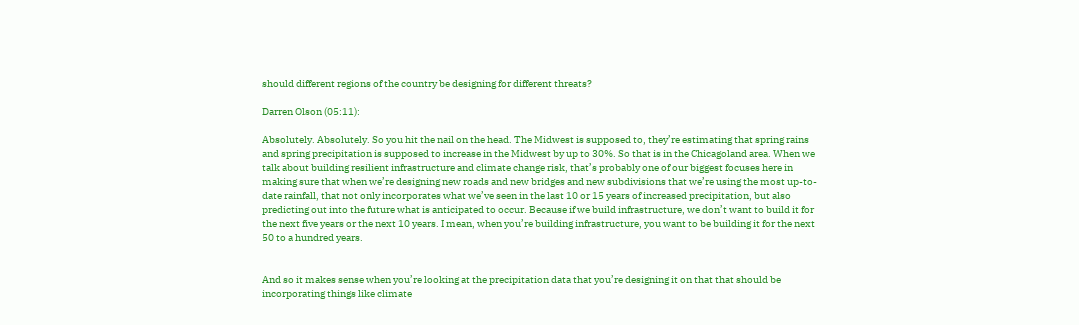should different regions of the country be designing for different threats?

Darren Olson (05:11):

Absolutely. Absolutely. So you hit the nail on the head. The Midwest is supposed to, they’re estimating that spring rains and spring precipitation is supposed to increase in the Midwest by up to 30%. So that is in the Chicagoland area. When we talk about building resilient infrastructure and climate change risk, that’s probably one of our biggest focuses here in making sure that when we’re designing new roads and new bridges and new subdivisions that we’re using the most up-to-date rainfall, that not only incorporates what we’ve seen in the last 10 or 15 years of increased precipitation, but also predicting out into the future what is anticipated to occur. Because if we build infrastructure, we don’t want to build it for the next five years or the next 10 years. I mean, when you’re building infrastructure, you want to be building it for the next 50 to a hundred years.


And so it makes sense when you’re looking at the precipitation data that you’re designing it on that that should be incorporating things like climate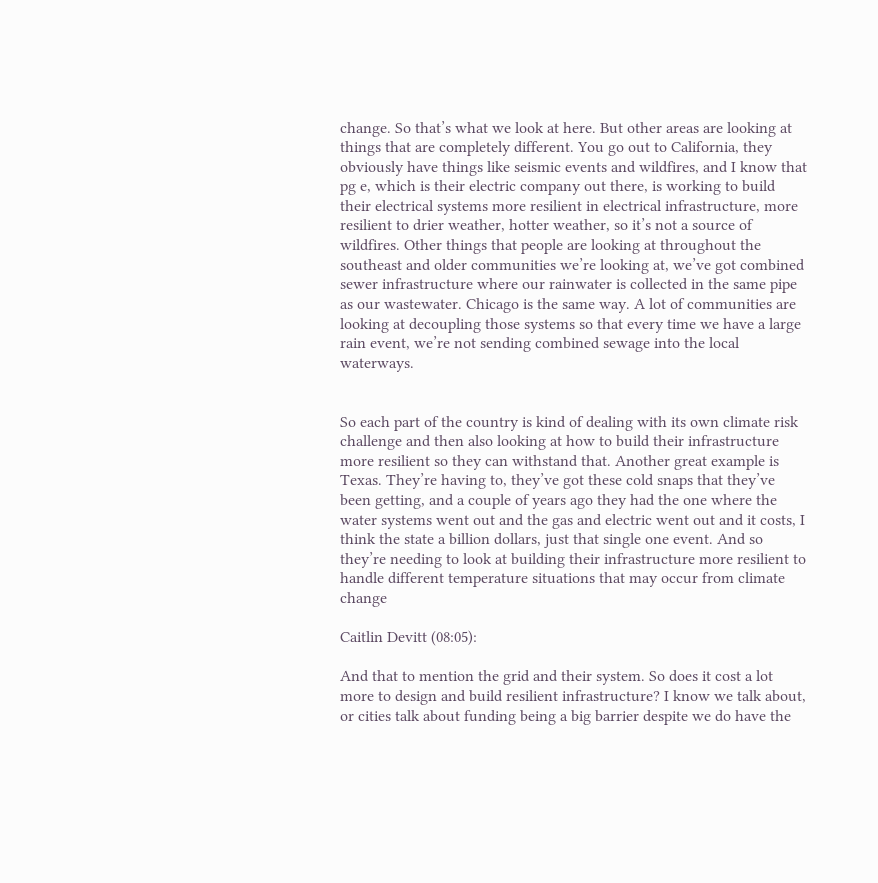change. So that’s what we look at here. But other areas are looking at things that are completely different. You go out to California, they obviously have things like seismic events and wildfires, and I know that pg e, which is their electric company out there, is working to build their electrical systems more resilient in electrical infrastructure, more resilient to drier weather, hotter weather, so it’s not a source of wildfires. Other things that people are looking at throughout the southeast and older communities we’re looking at, we’ve got combined sewer infrastructure where our rainwater is collected in the same pipe as our wastewater. Chicago is the same way. A lot of communities are looking at decoupling those systems so that every time we have a large rain event, we’re not sending combined sewage into the local waterways.


So each part of the country is kind of dealing with its own climate risk challenge and then also looking at how to build their infrastructure more resilient so they can withstand that. Another great example is Texas. They’re having to, they’ve got these cold snaps that they’ve been getting, and a couple of years ago they had the one where the water systems went out and the gas and electric went out and it costs, I think the state a billion dollars, just that single one event. And so they’re needing to look at building their infrastructure more resilient to handle different temperature situations that may occur from climate change

Caitlin Devitt (08:05):

And that to mention the grid and their system. So does it cost a lot more to design and build resilient infrastructure? I know we talk about, or cities talk about funding being a big barrier despite we do have the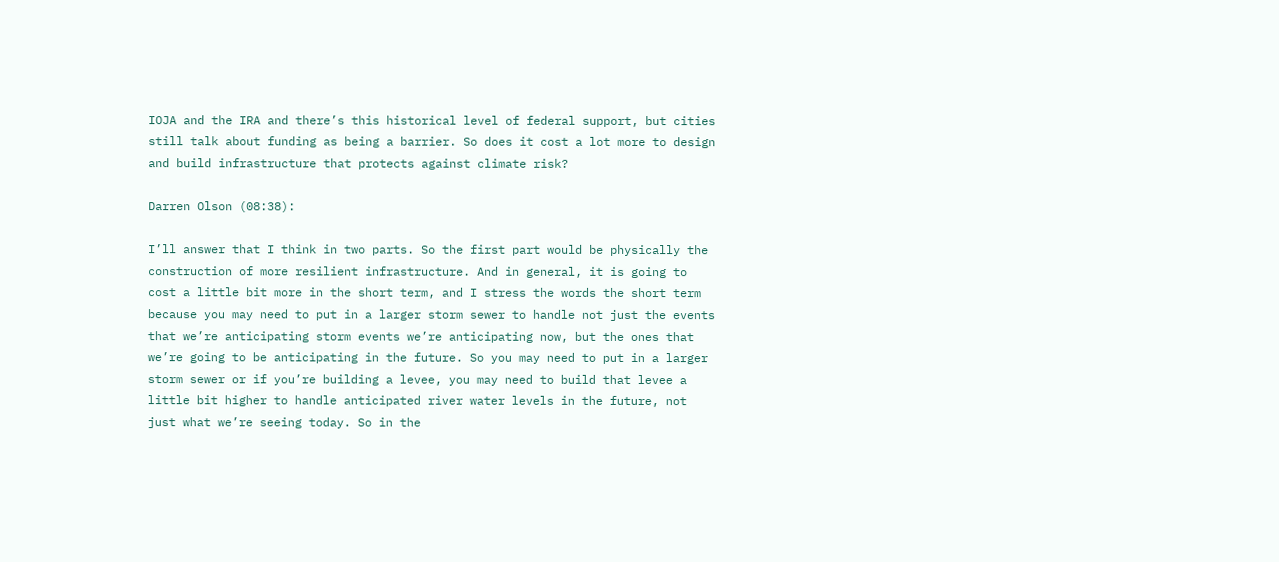IOJA and the IRA and there’s this historical level of federal support, but cities still talk about funding as being a barrier. So does it cost a lot more to design and build infrastructure that protects against climate risk?

Darren Olson (08:38):

I’ll answer that I think in two parts. So the first part would be physically the construction of more resilient infrastructure. And in general, it is going to cost a little bit more in the short term, and I stress the words the short term because you may need to put in a larger storm sewer to handle not just the events that we’re anticipating storm events we’re anticipating now, but the ones that we’re going to be anticipating in the future. So you may need to put in a larger storm sewer or if you’re building a levee, you may need to build that levee a little bit higher to handle anticipated river water levels in the future, not just what we’re seeing today. So in the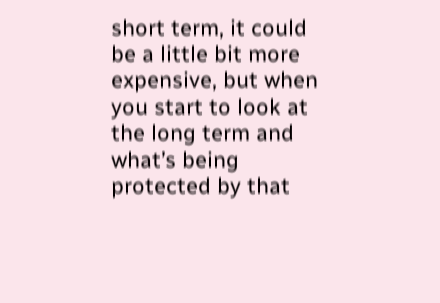short term, it could be a little bit more expensive, but when you start to look at the long term and what’s being protected by that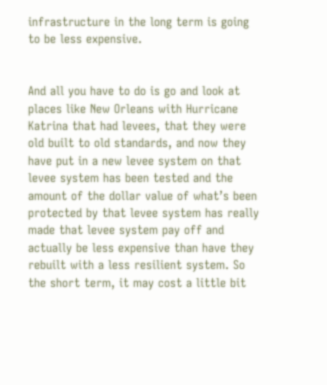infrastructure in the long term is going to be less expensive.


And all you have to do is go and look at places like New Orleans with Hurricane Katrina that had levees, that they were old built to old standards, and now they have put in a new levee system on that levee system has been tested and the amount of the dollar value of what’s been protected by that levee system has really made that levee system pay off and actually be less expensive than have they rebuilt with a less resilient system. So the short term, it may cost a little bit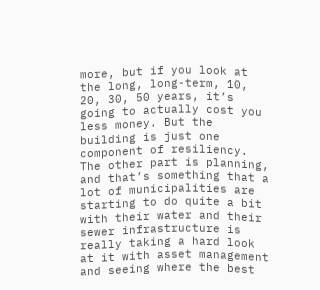more, but if you look at the long, long-term, 10, 20, 30, 50 years, it’s going to actually cost you less money. But the building is just one component of resiliency. The other part is planning, and that’s something that a lot of municipalities are starting to do quite a bit with their water and their sewer infrastructure is really taking a hard look at it with asset management and seeing where the best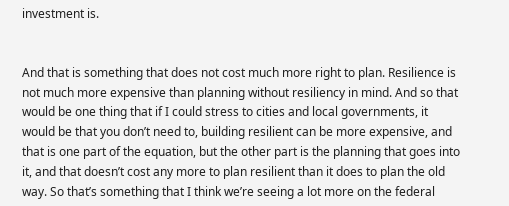investment is.


And that is something that does not cost much more right to plan. Resilience is not much more expensive than planning without resiliency in mind. And so that would be one thing that if I could stress to cities and local governments, it would be that you don’t need to, building resilient can be more expensive, and that is one part of the equation, but the other part is the planning that goes into it, and that doesn’t cost any more to plan resilient than it does to plan the old way. So that’s something that I think we’re seeing a lot more on the federal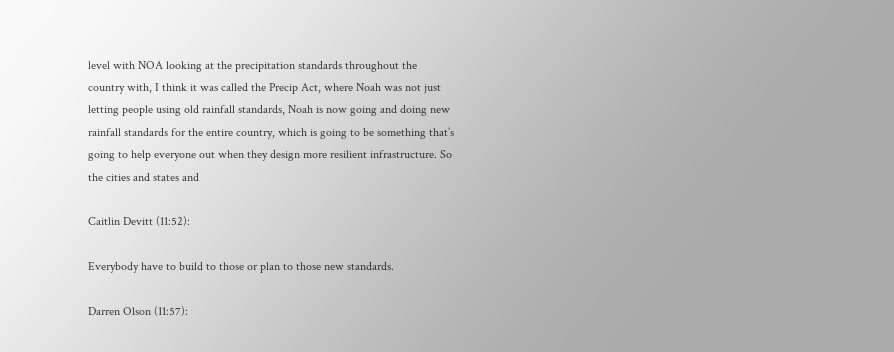level with NOA looking at the precipitation standards throughout the country with, I think it was called the Precip Act, where Noah was not just letting people using old rainfall standards, Noah is now going and doing new rainfall standards for the entire country, which is going to be something that’s going to help everyone out when they design more resilient infrastructure. So the cities and states and

Caitlin Devitt (11:52):

Everybody have to build to those or plan to those new standards.

Darren Olson (11:57):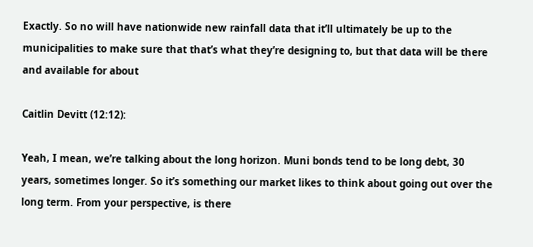Exactly. So no will have nationwide new rainfall data that it’ll ultimately be up to the municipalities to make sure that that’s what they’re designing to, but that data will be there and available for about

Caitlin Devitt (12:12):

Yeah, I mean, we’re talking about the long horizon. Muni bonds tend to be long debt, 30 years, sometimes longer. So it’s something our market likes to think about going out over the long term. From your perspective, is there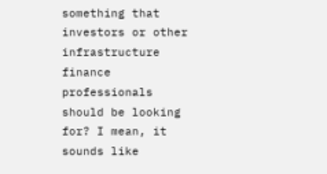something that investors or other infrastructure finance professionals should be looking for? I mean, it sounds like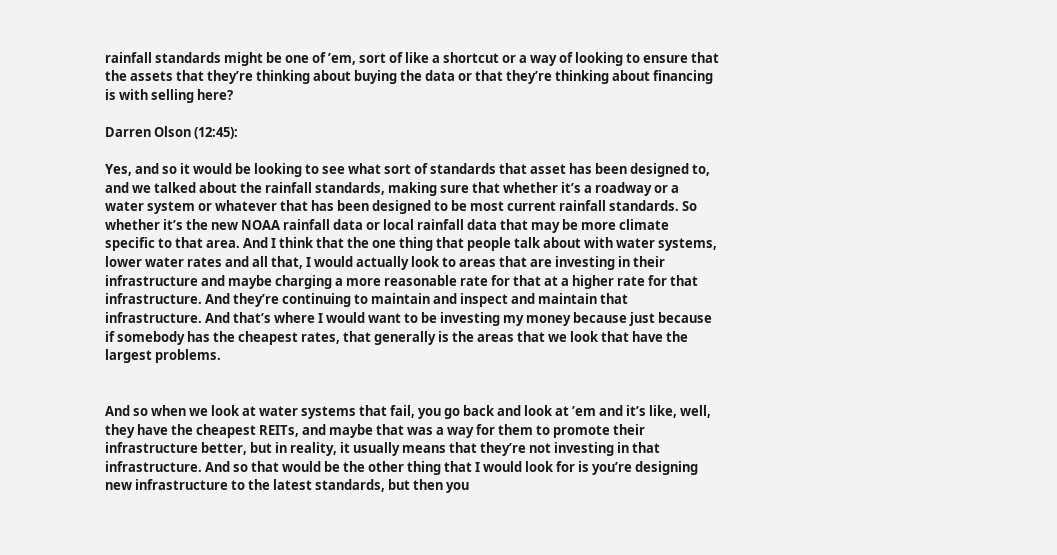rainfall standards might be one of ’em, sort of like a shortcut or a way of looking to ensure that the assets that they’re thinking about buying the data or that they’re thinking about financing is with selling here?

Darren Olson (12:45):

Yes, and so it would be looking to see what sort of standards that asset has been designed to, and we talked about the rainfall standards, making sure that whether it’s a roadway or a water system or whatever that has been designed to be most current rainfall standards. So whether it’s the new NOAA rainfall data or local rainfall data that may be more climate specific to that area. And I think that the one thing that people talk about with water systems, lower water rates and all that, I would actually look to areas that are investing in their infrastructure and maybe charging a more reasonable rate for that at a higher rate for that infrastructure. And they’re continuing to maintain and inspect and maintain that infrastructure. And that’s where I would want to be investing my money because just because if somebody has the cheapest rates, that generally is the areas that we look that have the largest problems.


And so when we look at water systems that fail, you go back and look at ’em and it’s like, well, they have the cheapest REITs, and maybe that was a way for them to promote their infrastructure better, but in reality, it usually means that they’re not investing in that infrastructure. And so that would be the other thing that I would look for is you’re designing new infrastructure to the latest standards, but then you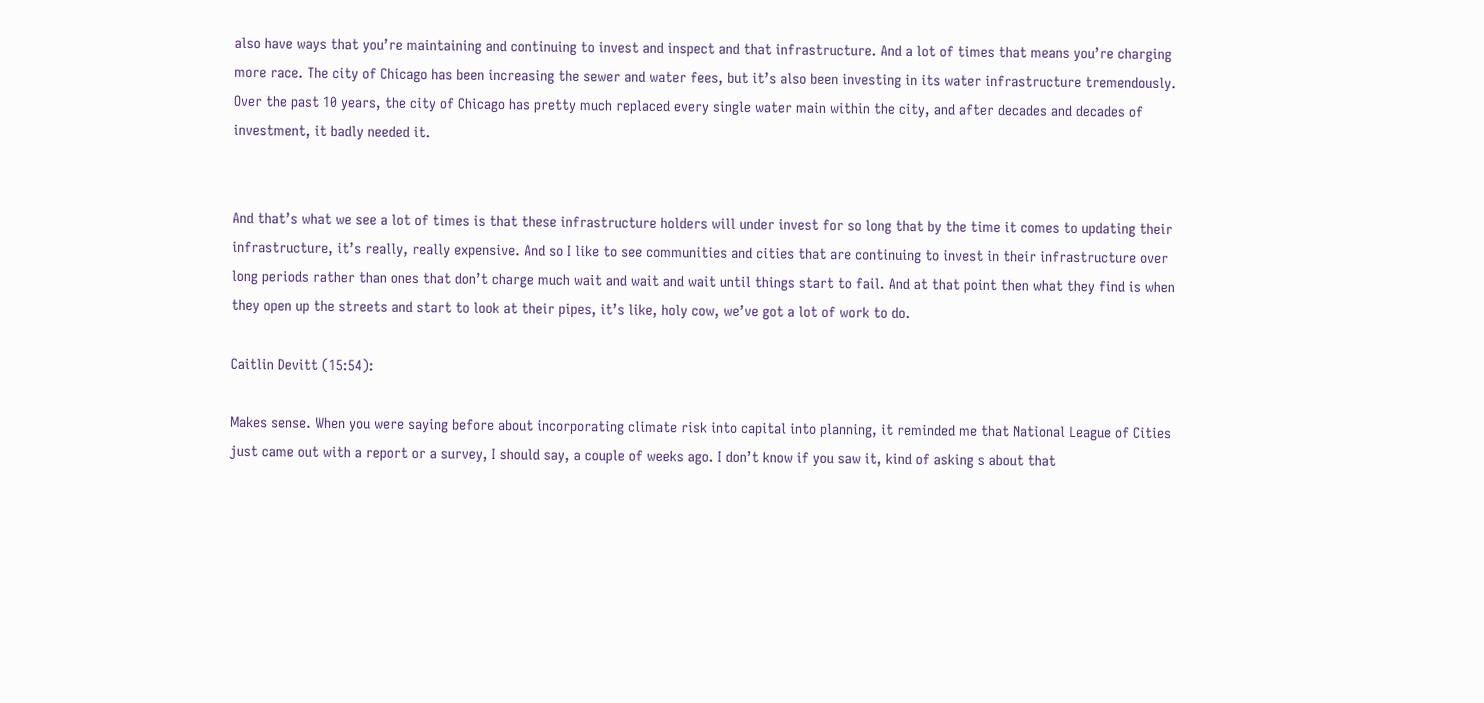also have ways that you’re maintaining and continuing to invest and inspect and that infrastructure. And a lot of times that means you’re charging more race. The city of Chicago has been increasing the sewer and water fees, but it’s also been investing in its water infrastructure tremendously. Over the past 10 years, the city of Chicago has pretty much replaced every single water main within the city, and after decades and decades of investment, it badly needed it.


And that’s what we see a lot of times is that these infrastructure holders will under invest for so long that by the time it comes to updating their infrastructure, it’s really, really expensive. And so I like to see communities and cities that are continuing to invest in their infrastructure over long periods rather than ones that don’t charge much wait and wait and wait until things start to fail. And at that point then what they find is when they open up the streets and start to look at their pipes, it’s like, holy cow, we’ve got a lot of work to do.

Caitlin Devitt (15:54):

Makes sense. When you were saying before about incorporating climate risk into capital into planning, it reminded me that National League of Cities just came out with a report or a survey, I should say, a couple of weeks ago. I don’t know if you saw it, kind of asking s about that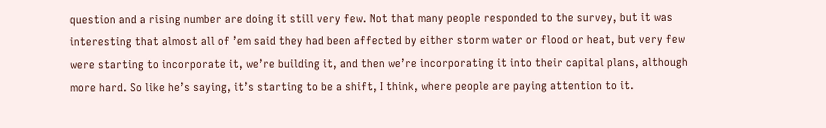question and a rising number are doing it still very few. Not that many people responded to the survey, but it was interesting that almost all of ’em said they had been affected by either storm water or flood or heat, but very few were starting to incorporate it, we’re building it, and then we’re incorporating it into their capital plans, although more hard. So like he’s saying, it’s starting to be a shift, I think, where people are paying attention to it.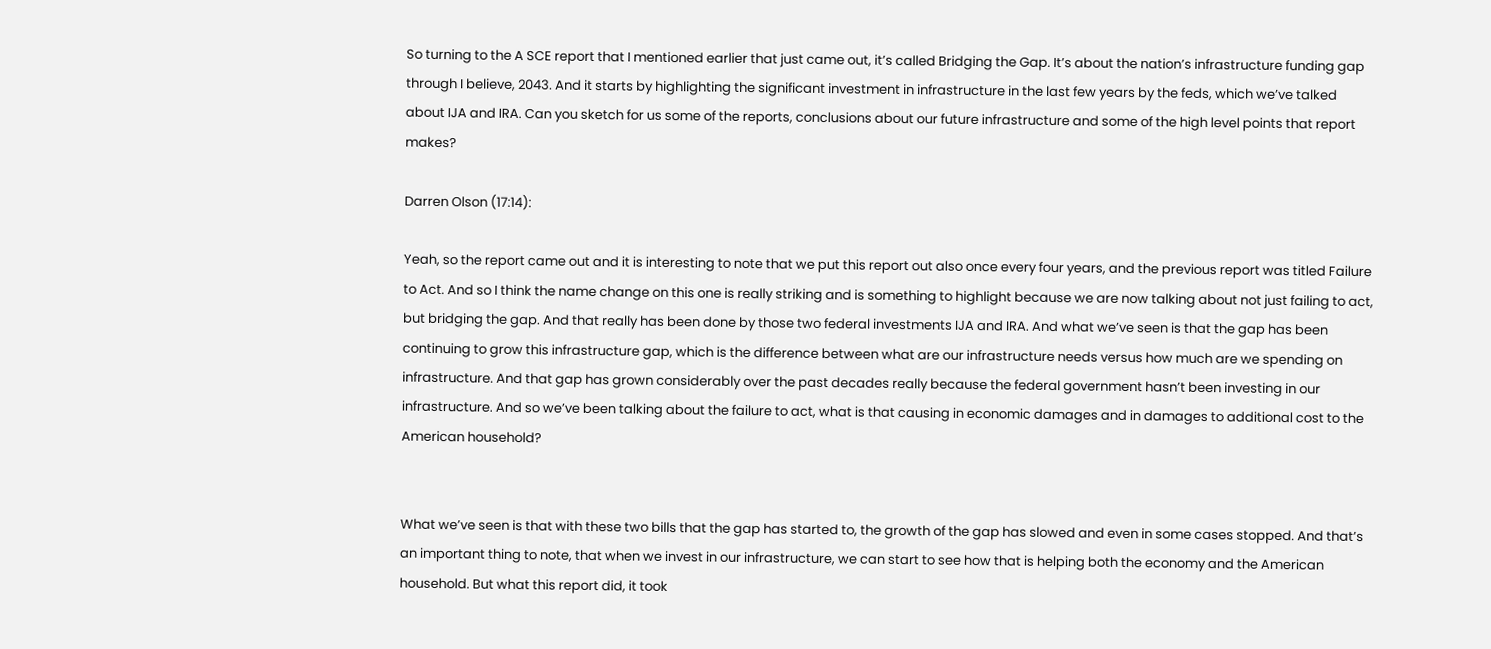So turning to the A SCE report that I mentioned earlier that just came out, it’s called Bridging the Gap. It’s about the nation’s infrastructure funding gap through I believe, 2043. And it starts by highlighting the significant investment in infrastructure in the last few years by the feds, which we’ve talked about IJA and IRA. Can you sketch for us some of the reports, conclusions about our future infrastructure and some of the high level points that report makes?

Darren Olson (17:14):

Yeah, so the report came out and it is interesting to note that we put this report out also once every four years, and the previous report was titled Failure to Act. And so I think the name change on this one is really striking and is something to highlight because we are now talking about not just failing to act, but bridging the gap. And that really has been done by those two federal investments IJA and IRA. And what we’ve seen is that the gap has been continuing to grow this infrastructure gap, which is the difference between what are our infrastructure needs versus how much are we spending on infrastructure. And that gap has grown considerably over the past decades really because the federal government hasn’t been investing in our infrastructure. And so we’ve been talking about the failure to act, what is that causing in economic damages and in damages to additional cost to the American household?


What we’ve seen is that with these two bills that the gap has started to, the growth of the gap has slowed and even in some cases stopped. And that’s an important thing to note, that when we invest in our infrastructure, we can start to see how that is helping both the economy and the American household. But what this report did, it took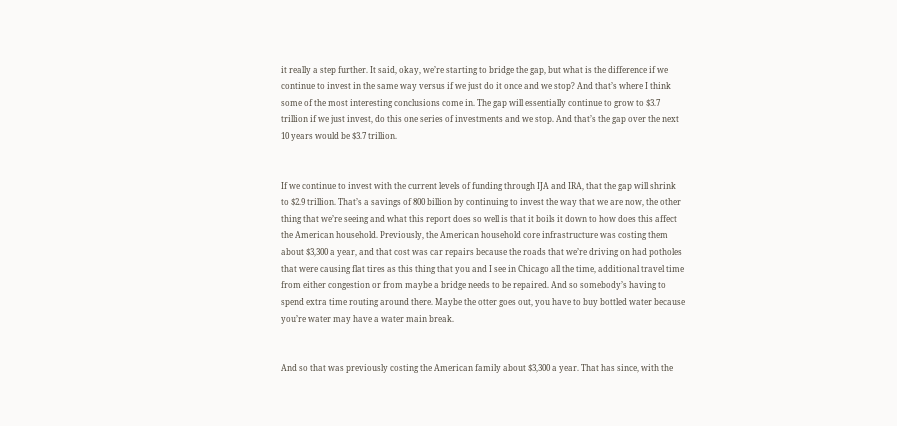it really a step further. It said, okay, we’re starting to bridge the gap, but what is the difference if we continue to invest in the same way versus if we just do it once and we stop? And that’s where I think some of the most interesting conclusions come in. The gap will essentially continue to grow to $3.7 trillion if we just invest, do this one series of investments and we stop. And that’s the gap over the next 10 years would be $3.7 trillion.


If we continue to invest with the current levels of funding through IJA and IRA, that the gap will shrink to $2.9 trillion. That’s a savings of 800 billion by continuing to invest the way that we are now, the other thing that we’re seeing and what this report does so well is that it boils it down to how does this affect the American household. Previously, the American household core infrastructure was costing them about $3,300 a year, and that cost was car repairs because the roads that we’re driving on had potholes that were causing flat tires as this thing that you and I see in Chicago all the time, additional travel time from either congestion or from maybe a bridge needs to be repaired. And so somebody’s having to spend extra time routing around there. Maybe the otter goes out, you have to buy bottled water because you’re water may have a water main break.


And so that was previously costing the American family about $3,300 a year. That has since, with the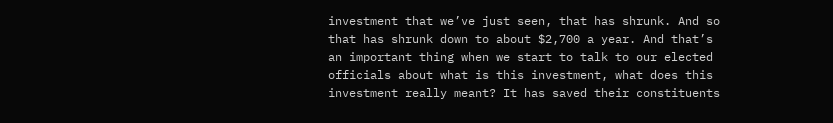investment that we’ve just seen, that has shrunk. And so that has shrunk down to about $2,700 a year. And that’s an important thing when we start to talk to our elected officials about what is this investment, what does this investment really meant? It has saved their constituents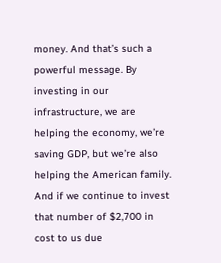money. And that’s such a powerful message. By investing in our infrastructure, we are helping the economy, we’re saving GDP, but we’re also helping the American family. And if we continue to invest that number of $2,700 in cost to us due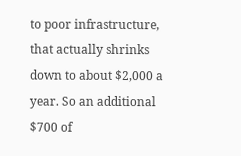to poor infrastructure, that actually shrinks down to about $2,000 a year. So an additional $700 of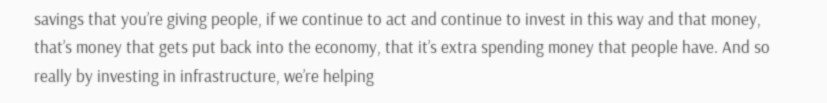savings that you’re giving people, if we continue to act and continue to invest in this way and that money, that’s money that gets put back into the economy, that it’s extra spending money that people have. And so really by investing in infrastructure, we’re helping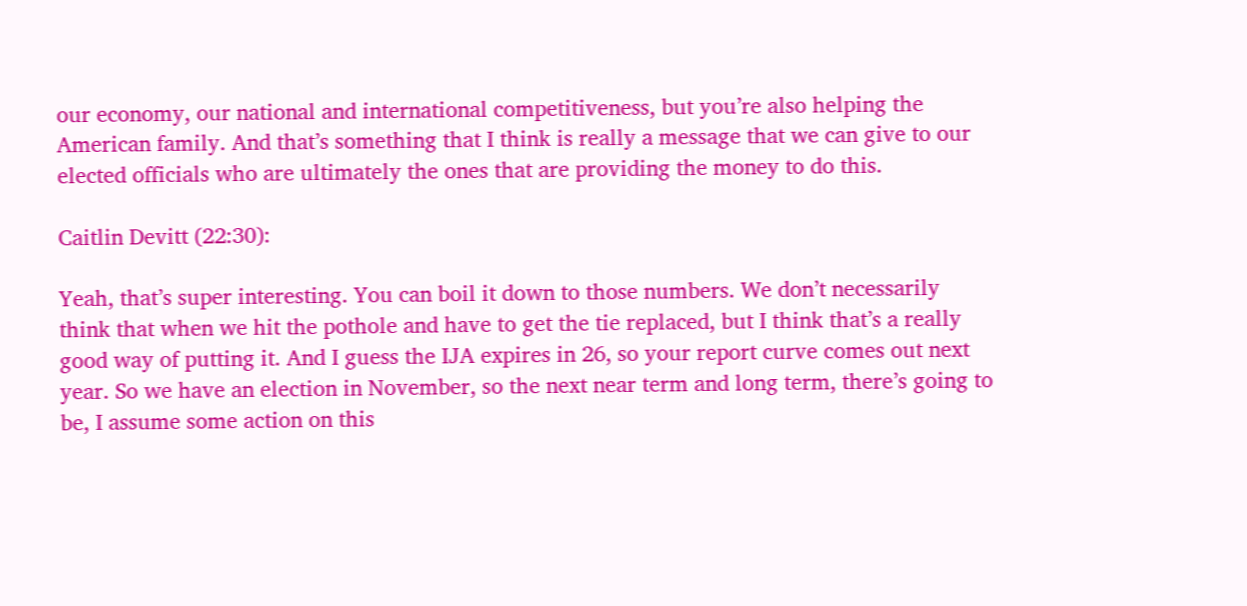our economy, our national and international competitiveness, but you’re also helping the American family. And that’s something that I think is really a message that we can give to our elected officials who are ultimately the ones that are providing the money to do this.

Caitlin Devitt (22:30):

Yeah, that’s super interesting. You can boil it down to those numbers. We don’t necessarily think that when we hit the pothole and have to get the tie replaced, but I think that’s a really good way of putting it. And I guess the IJA expires in 26, so your report curve comes out next year. So we have an election in November, so the next near term and long term, there’s going to be, I assume some action on this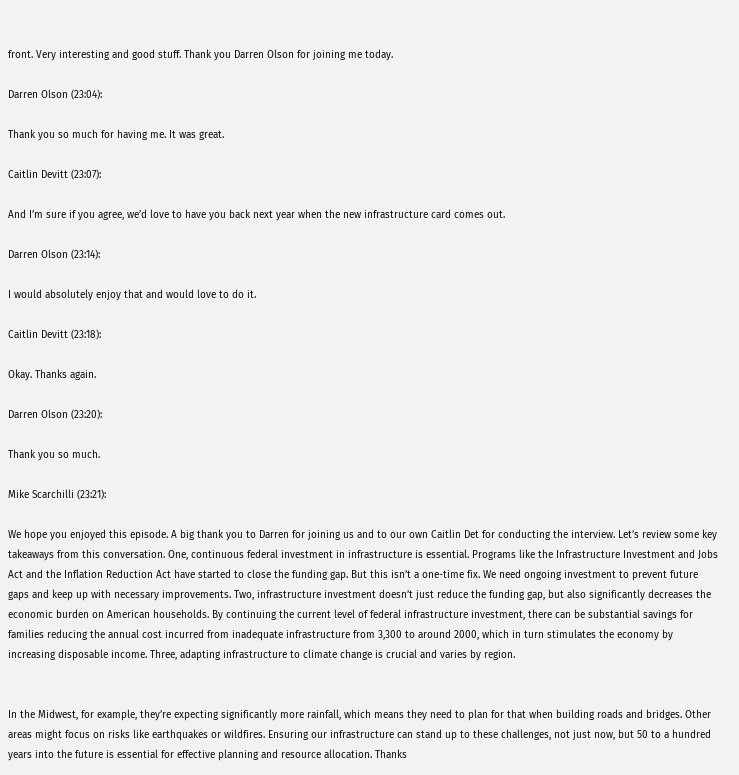front. Very interesting and good stuff. Thank you Darren Olson for joining me today.

Darren Olson (23:04):

Thank you so much for having me. It was great.

Caitlin Devitt (23:07):

And I’m sure if you agree, we’d love to have you back next year when the new infrastructure card comes out.

Darren Olson (23:14):

I would absolutely enjoy that and would love to do it.

Caitlin Devitt (23:18):

Okay. Thanks again.

Darren Olson (23:20):

Thank you so much.

Mike Scarchilli (23:21):

We hope you enjoyed this episode. A big thank you to Darren for joining us and to our own Caitlin Det for conducting the interview. Let’s review some key takeaways from this conversation. One, continuous federal investment in infrastructure is essential. Programs like the Infrastructure Investment and Jobs Act and the Inflation Reduction Act have started to close the funding gap. But this isn’t a one-time fix. We need ongoing investment to prevent future gaps and keep up with necessary improvements. Two, infrastructure investment doesn’t just reduce the funding gap, but also significantly decreases the economic burden on American households. By continuing the current level of federal infrastructure investment, there can be substantial savings for families reducing the annual cost incurred from inadequate infrastructure from 3,300 to around 2000, which in turn stimulates the economy by increasing disposable income. Three, adapting infrastructure to climate change is crucial and varies by region.


In the Midwest, for example, they’re expecting significantly more rainfall, which means they need to plan for that when building roads and bridges. Other areas might focus on risks like earthquakes or wildfires. Ensuring our infrastructure can stand up to these challenges, not just now, but 50 to a hundred years into the future is essential for effective planning and resource allocation. Thanks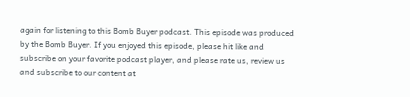again for listening to this Bomb Buyer podcast. This episode was produced by the Bomb Buyer. If you enjoyed this episode, please hit like and subscribe on your favorite podcast player, and please rate us, review us and subscribe to our content at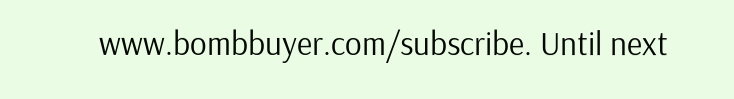www.bombbuyer.com/subscribe. Until next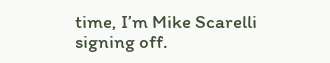time, I’m Mike Scarelli signing off.